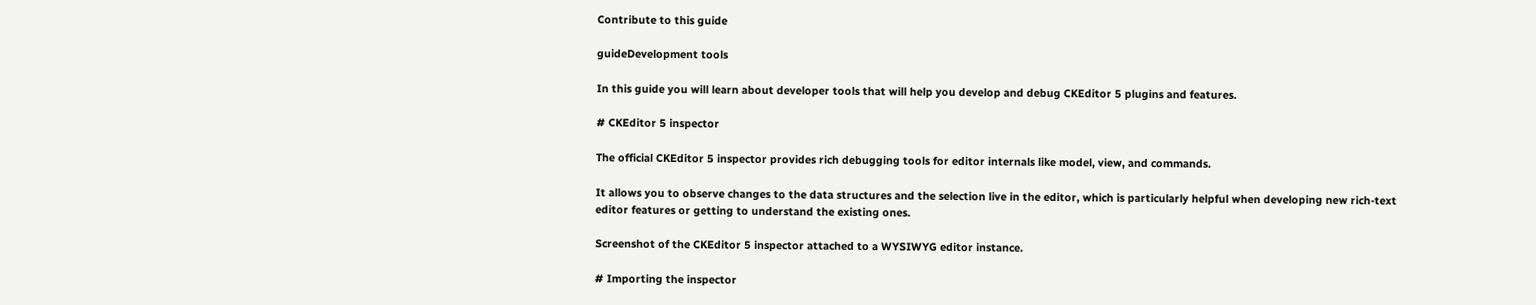Contribute to this guide

guideDevelopment tools

In this guide you will learn about developer tools that will help you develop and debug CKEditor 5 plugins and features.

# CKEditor 5 inspector

The official CKEditor 5 inspector provides rich debugging tools for editor internals like model, view, and commands.

It allows you to observe changes to the data structures and the selection live in the editor, which is particularly helpful when developing new rich-text editor features or getting to understand the existing ones.

Screenshot of the CKEditor 5 inspector attached to a WYSIWYG editor instance.

# Importing the inspector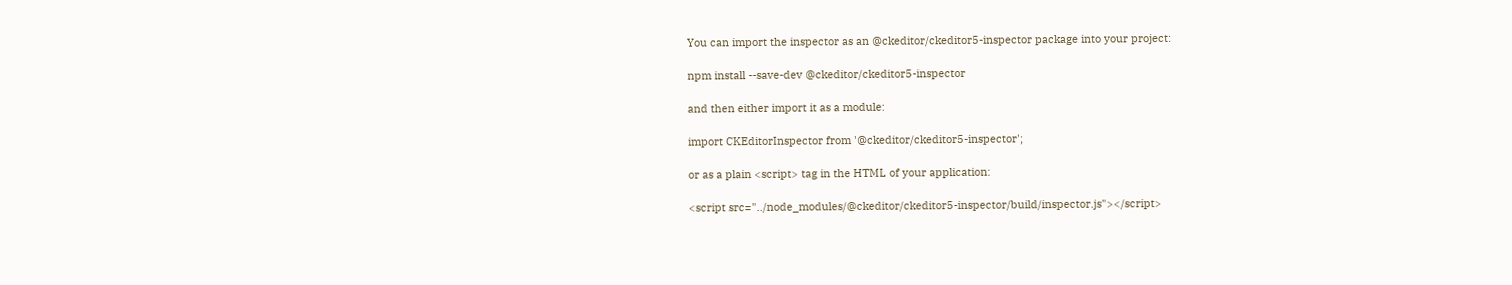You can import the inspector as an @ckeditor/ckeditor5-inspector package into your project:

npm install --save-dev @ckeditor/ckeditor5-inspector

and then either import it as a module:

import CKEditorInspector from '@ckeditor/ckeditor5-inspector';

or as a plain <script> tag in the HTML of your application:

<script src="../node_modules/@ckeditor/ckeditor5-inspector/build/inspector.js"></script>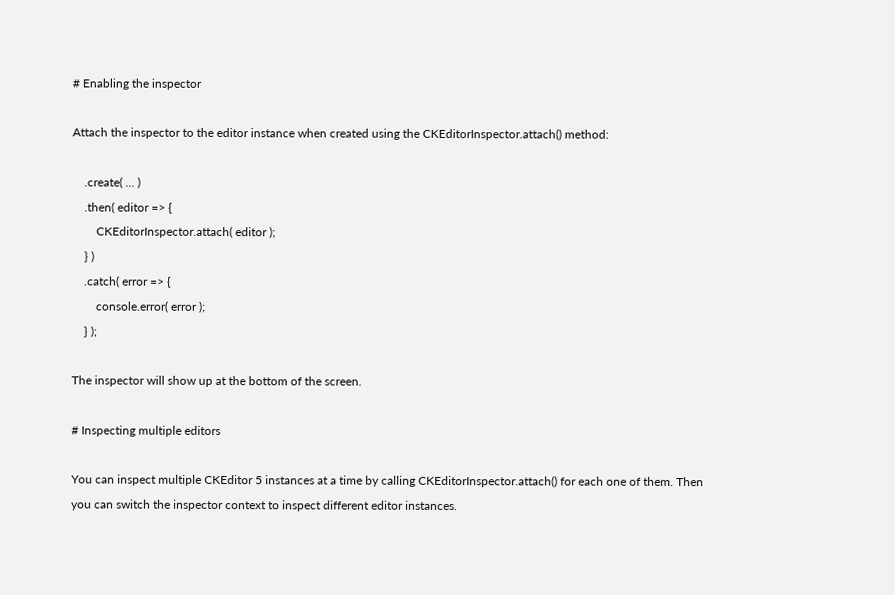# Enabling the inspector

Attach the inspector to the editor instance when created using the CKEditorInspector.attach() method:

    .create( ... )
    .then( editor => {
        CKEditorInspector.attach( editor );
    } )
    .catch( error => {
        console.error( error );
    } );

The inspector will show up at the bottom of the screen.

# Inspecting multiple editors

You can inspect multiple CKEditor 5 instances at a time by calling CKEditorInspector.attach() for each one of them. Then you can switch the inspector context to inspect different editor instances.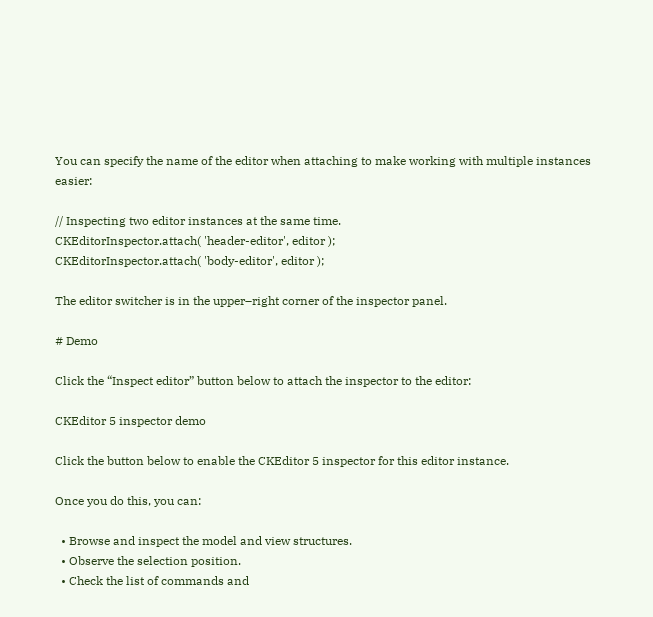You can specify the name of the editor when attaching to make working with multiple instances easier:

// Inspecting two editor instances at the same time.
CKEditorInspector.attach( 'header-editor', editor );
CKEditorInspector.attach( 'body-editor', editor );

The editor switcher is in the upper–right corner of the inspector panel.

# Demo

Click the “Inspect editor” button below to attach the inspector to the editor:

CKEditor 5 inspector demo

Click the button below to enable the CKEditor 5 inspector for this editor instance.

Once you do this, you can:

  • Browse and inspect the model and view structures.
  • Observe the selection position.
  • Check the list of commands and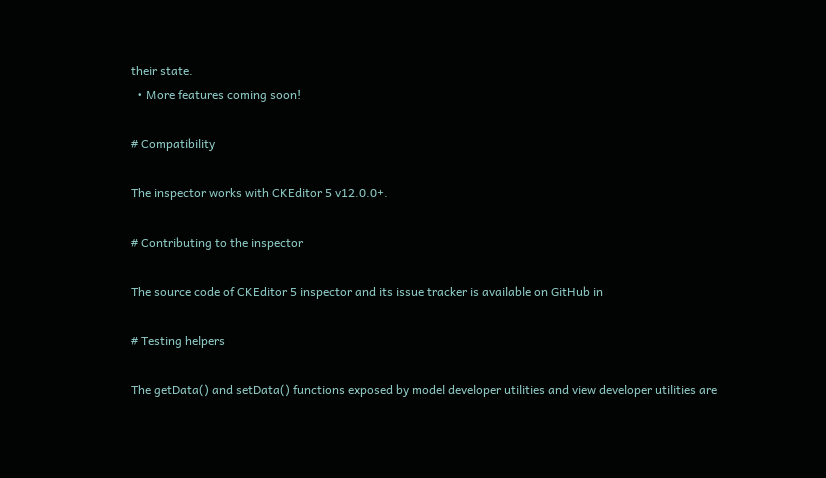their state.
  • More features coming soon!

# Compatibility

The inspector works with CKEditor 5 v12.0.0+.

# Contributing to the inspector

The source code of CKEditor 5 inspector and its issue tracker is available on GitHub in

# Testing helpers

The getData() and setData() functions exposed by model developer utilities and view developer utilities are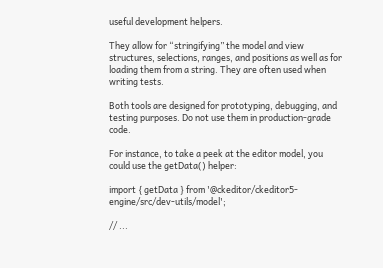useful development helpers.

They allow for “stringifying” the model and view structures, selections, ranges, and positions as well as for loading them from a string. They are often used when writing tests.

Both tools are designed for prototyping, debugging, and testing purposes. Do not use them in production-grade code.

For instance, to take a peek at the editor model, you could use the getData() helper:

import { getData } from '@ckeditor/ckeditor5-engine/src/dev-utils/model';

// ...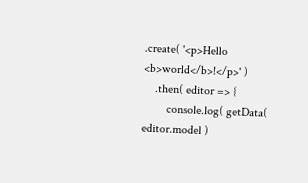.create( '<p>Hello <b>world</b>!</p>' )
    .then( editor => {
        console.log( getData( editor.model )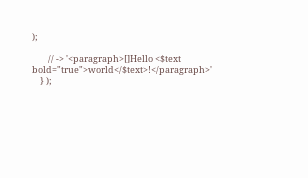);

        // -> '<paragraph>[]Hello <$text bold="true">world</$text>!</paragraph>'
    } );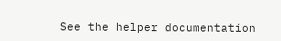See the helper documentation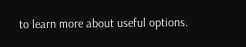to learn more about useful options.